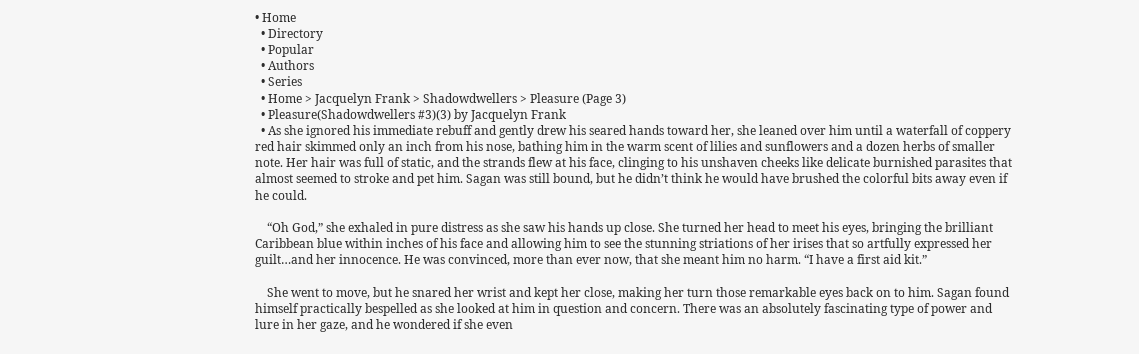• Home
  • Directory
  • Popular
  • Authors
  • Series
  • Home > Jacquelyn Frank > Shadowdwellers > Pleasure (Page 3)
  • Pleasure(Shadowdwellers #3)(3) by Jacquelyn Frank
  • As she ignored his immediate rebuff and gently drew his seared hands toward her, she leaned over him until a waterfall of coppery red hair skimmed only an inch from his nose, bathing him in the warm scent of lilies and sunflowers and a dozen herbs of smaller note. Her hair was full of static, and the strands flew at his face, clinging to his unshaven cheeks like delicate burnished parasites that almost seemed to stroke and pet him. Sagan was still bound, but he didn’t think he would have brushed the colorful bits away even if he could.

    “Oh God,” she exhaled in pure distress as she saw his hands up close. She turned her head to meet his eyes, bringing the brilliant Caribbean blue within inches of his face and allowing him to see the stunning striations of her irises that so artfully expressed her guilt…and her innocence. He was convinced, more than ever now, that she meant him no harm. “I have a first aid kit.”

    She went to move, but he snared her wrist and kept her close, making her turn those remarkable eyes back on to him. Sagan found himself practically bespelled as she looked at him in question and concern. There was an absolutely fascinating type of power and lure in her gaze, and he wondered if she even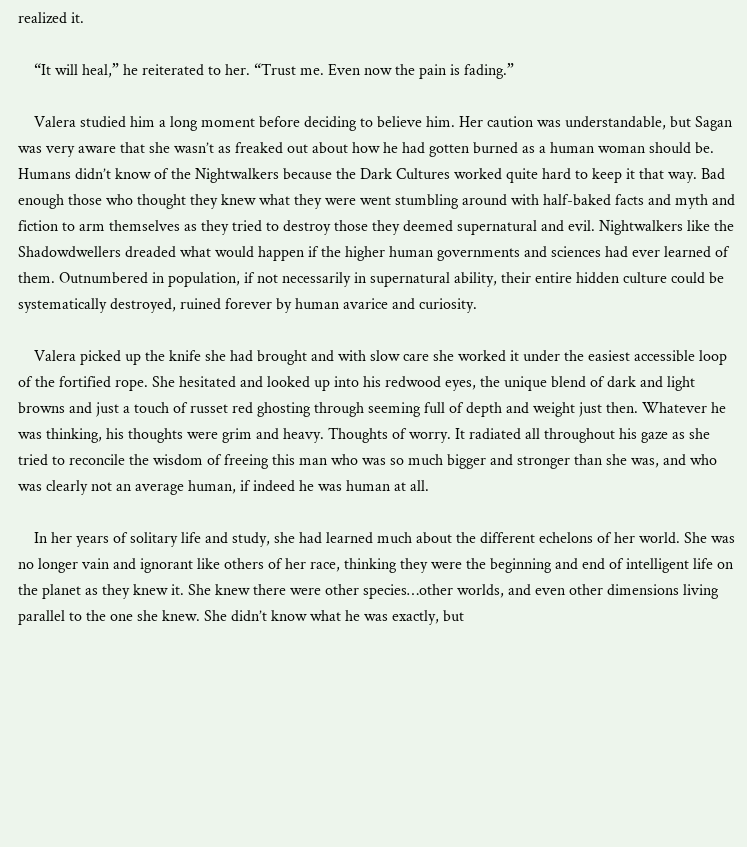realized it.

    “It will heal,” he reiterated to her. “Trust me. Even now the pain is fading.”

    Valera studied him a long moment before deciding to believe him. Her caution was understandable, but Sagan was very aware that she wasn’t as freaked out about how he had gotten burned as a human woman should be. Humans didn’t know of the Nightwalkers because the Dark Cultures worked quite hard to keep it that way. Bad enough those who thought they knew what they were went stumbling around with half-baked facts and myth and fiction to arm themselves as they tried to destroy those they deemed supernatural and evil. Nightwalkers like the Shadowdwellers dreaded what would happen if the higher human governments and sciences had ever learned of them. Outnumbered in population, if not necessarily in supernatural ability, their entire hidden culture could be systematically destroyed, ruined forever by human avarice and curiosity.

    Valera picked up the knife she had brought and with slow care she worked it under the easiest accessible loop of the fortified rope. She hesitated and looked up into his redwood eyes, the unique blend of dark and light browns and just a touch of russet red ghosting through seeming full of depth and weight just then. Whatever he was thinking, his thoughts were grim and heavy. Thoughts of worry. It radiated all throughout his gaze as she tried to reconcile the wisdom of freeing this man who was so much bigger and stronger than she was, and who was clearly not an average human, if indeed he was human at all.

    In her years of solitary life and study, she had learned much about the different echelons of her world. She was no longer vain and ignorant like others of her race, thinking they were the beginning and end of intelligent life on the planet as they knew it. She knew there were other species…other worlds, and even other dimensions living parallel to the one she knew. She didn’t know what he was exactly, but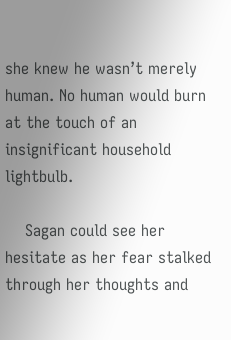she knew he wasn’t merely human. No human would burn at the touch of an insignificant household lightbulb.

    Sagan could see her hesitate as her fear stalked through her thoughts and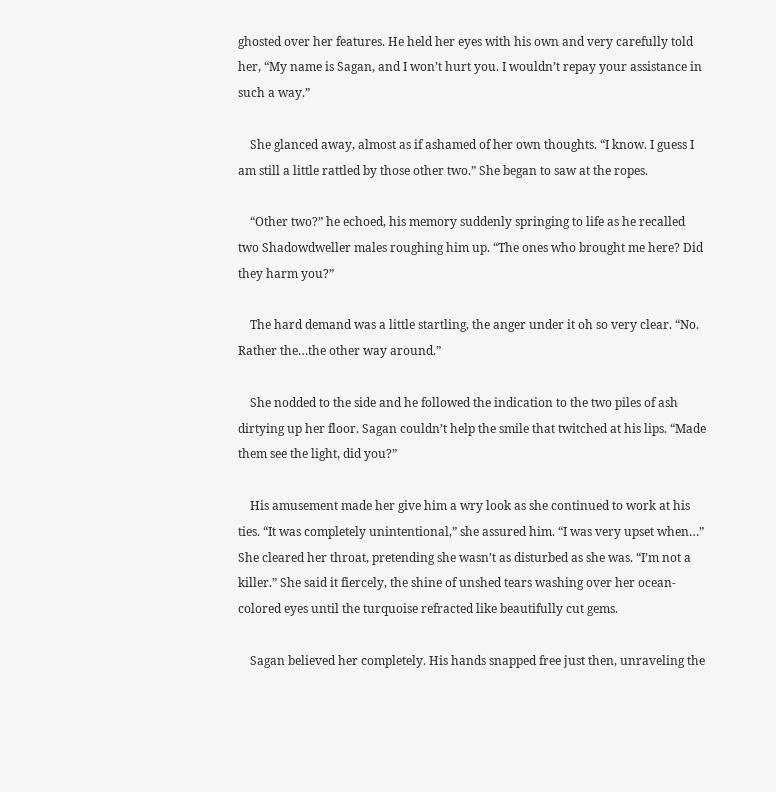ghosted over her features. He held her eyes with his own and very carefully told her, “My name is Sagan, and I won’t hurt you. I wouldn’t repay your assistance in such a way.”

    She glanced away, almost as if ashamed of her own thoughts. “I know. I guess I am still a little rattled by those other two.” She began to saw at the ropes.

    “Other two?” he echoed, his memory suddenly springing to life as he recalled two Shadowdweller males roughing him up. “The ones who brought me here? Did they harm you?”

    The hard demand was a little startling, the anger under it oh so very clear. “No. Rather the…the other way around.”

    She nodded to the side and he followed the indication to the two piles of ash dirtying up her floor. Sagan couldn’t help the smile that twitched at his lips. “Made them see the light, did you?”

    His amusement made her give him a wry look as she continued to work at his ties. “It was completely unintentional,” she assured him. “I was very upset when…” She cleared her throat, pretending she wasn’t as disturbed as she was. “I’m not a killer.” She said it fiercely, the shine of unshed tears washing over her ocean-colored eyes until the turquoise refracted like beautifully cut gems.

    Sagan believed her completely. His hands snapped free just then, unraveling the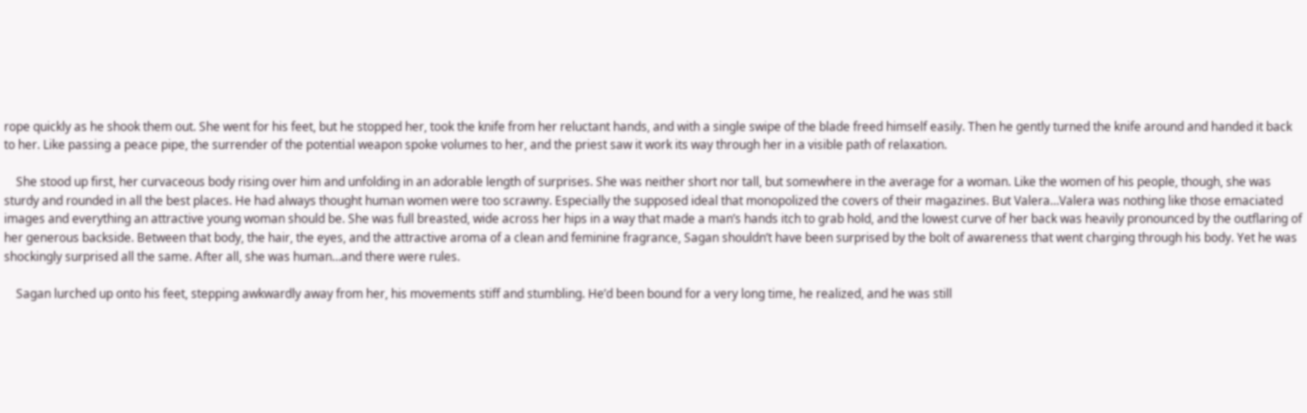rope quickly as he shook them out. She went for his feet, but he stopped her, took the knife from her reluctant hands, and with a single swipe of the blade freed himself easily. Then he gently turned the knife around and handed it back to her. Like passing a peace pipe, the surrender of the potential weapon spoke volumes to her, and the priest saw it work its way through her in a visible path of relaxation.

    She stood up first, her curvaceous body rising over him and unfolding in an adorable length of surprises. She was neither short nor tall, but somewhere in the average for a woman. Like the women of his people, though, she was sturdy and rounded in all the best places. He had always thought human women were too scrawny. Especially the supposed ideal that monopolized the covers of their magazines. But Valera…Valera was nothing like those emaciated images and everything an attractive young woman should be. She was full breasted, wide across her hips in a way that made a man’s hands itch to grab hold, and the lowest curve of her back was heavily pronounced by the outflaring of her generous backside. Between that body, the hair, the eyes, and the attractive aroma of a clean and feminine fragrance, Sagan shouldn’t have been surprised by the bolt of awareness that went charging through his body. Yet he was shockingly surprised all the same. After all, she was human…and there were rules.

    Sagan lurched up onto his feet, stepping awkwardly away from her, his movements stiff and stumbling. He’d been bound for a very long time, he realized, and he was still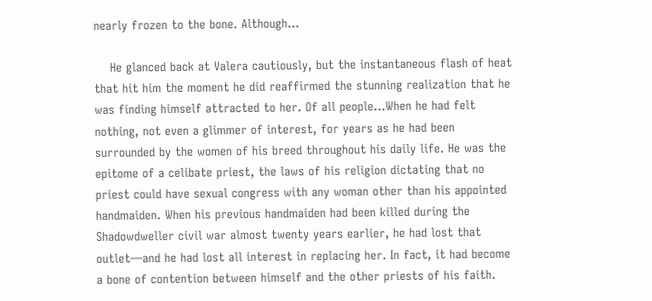nearly frozen to the bone. Although…

    He glanced back at Valera cautiously, but the instantaneous flash of heat that hit him the moment he did reaffirmed the stunning realization that he was finding himself attracted to her. Of all people…When he had felt nothing, not even a glimmer of interest, for years as he had been surrounded by the women of his breed throughout his daily life. He was the epitome of a celibate priest, the laws of his religion dictating that no priest could have sexual congress with any woman other than his appointed handmaiden. When his previous handmaiden had been killed during the Shadowdweller civil war almost twenty years earlier, he had lost that outlet—and he had lost all interest in replacing her. In fact, it had become a bone of contention between himself and the other priests of his faith.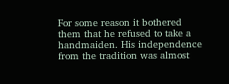For some reason it bothered them that he refused to take a handmaiden. His independence from the tradition was almost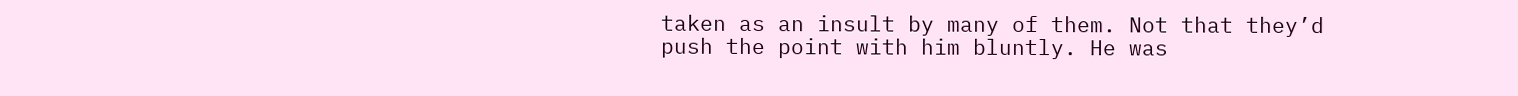taken as an insult by many of them. Not that they’d push the point with him bluntly. He was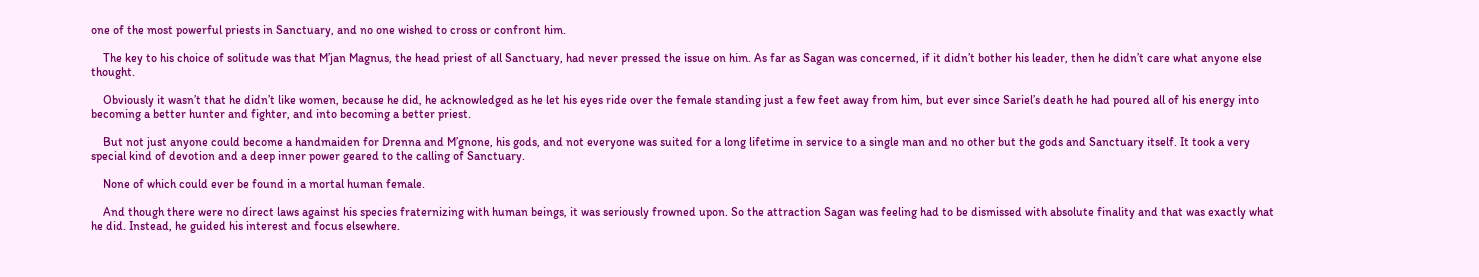one of the most powerful priests in Sanctuary, and no one wished to cross or confront him.

    The key to his choice of solitude was that M’jan Magnus, the head priest of all Sanctuary, had never pressed the issue on him. As far as Sagan was concerned, if it didn’t bother his leader, then he didn’t care what anyone else thought.

    Obviously it wasn’t that he didn’t like women, because he did, he acknowledged as he let his eyes ride over the female standing just a few feet away from him, but ever since Sariel’s death he had poured all of his energy into becoming a better hunter and fighter, and into becoming a better priest.

    But not just anyone could become a handmaiden for Drenna and M’gnone, his gods, and not everyone was suited for a long lifetime in service to a single man and no other but the gods and Sanctuary itself. It took a very special kind of devotion and a deep inner power geared to the calling of Sanctuary.

    None of which could ever be found in a mortal human female.

    And though there were no direct laws against his species fraternizing with human beings, it was seriously frowned upon. So the attraction Sagan was feeling had to be dismissed with absolute finality and that was exactly what he did. Instead, he guided his interest and focus elsewhere.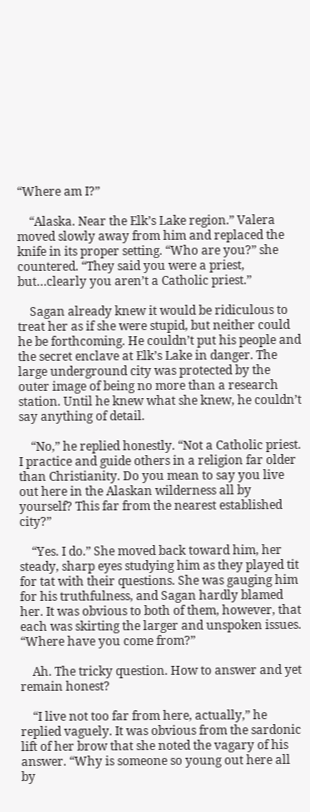“Where am I?”

    “Alaska. Near the Elk’s Lake region.” Valera moved slowly away from him and replaced the knife in its proper setting. “Who are you?” she countered. “They said you were a priest, but…clearly you aren’t a Catholic priest.”

    Sagan already knew it would be ridiculous to treat her as if she were stupid, but neither could he be forthcoming. He couldn’t put his people and the secret enclave at Elk’s Lake in danger. The large underground city was protected by the outer image of being no more than a research station. Until he knew what she knew, he couldn’t say anything of detail.

    “No,” he replied honestly. “Not a Catholic priest. I practice and guide others in a religion far older than Christianity. Do you mean to say you live out here in the Alaskan wilderness all by yourself? This far from the nearest established city?”

    “Yes. I do.” She moved back toward him, her steady, sharp eyes studying him as they played tit for tat with their questions. She was gauging him for his truthfulness, and Sagan hardly blamed her. It was obvious to both of them, however, that each was skirting the larger and unspoken issues. “Where have you come from?”

    Ah. The tricky question. How to answer and yet remain honest?

    “I live not too far from here, actually,” he replied vaguely. It was obvious from the sardonic lift of her brow that she noted the vagary of his answer. “Why is someone so young out here all by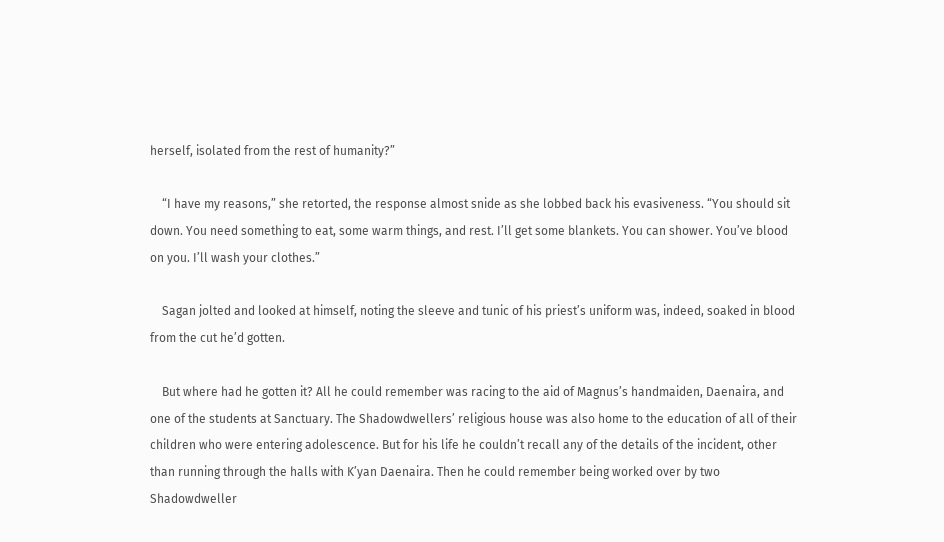herself, isolated from the rest of humanity?”

    “I have my reasons,” she retorted, the response almost snide as she lobbed back his evasiveness. “You should sit down. You need something to eat, some warm things, and rest. I’ll get some blankets. You can shower. You’ve blood on you. I’ll wash your clothes.”

    Sagan jolted and looked at himself, noting the sleeve and tunic of his priest’s uniform was, indeed, soaked in blood from the cut he’d gotten.

    But where had he gotten it? All he could remember was racing to the aid of Magnus’s handmaiden, Daenaira, and one of the students at Sanctuary. The Shadowdwellers’ religious house was also home to the education of all of their children who were entering adolescence. But for his life he couldn’t recall any of the details of the incident, other than running through the halls with K’yan Daenaira. Then he could remember being worked over by two Shadowdweller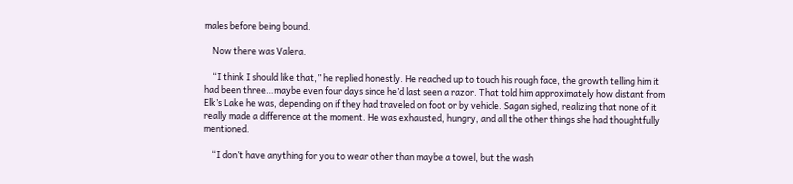males before being bound.

    Now there was Valera.

    “I think I should like that,” he replied honestly. He reached up to touch his rough face, the growth telling him it had been three…maybe even four days since he’d last seen a razor. That told him approximately how distant from Elk’s Lake he was, depending on if they had traveled on foot or by vehicle. Sagan sighed, realizing that none of it really made a difference at the moment. He was exhausted, hungry, and all the other things she had thoughtfully mentioned.

    “I don’t have anything for you to wear other than maybe a towel, but the wash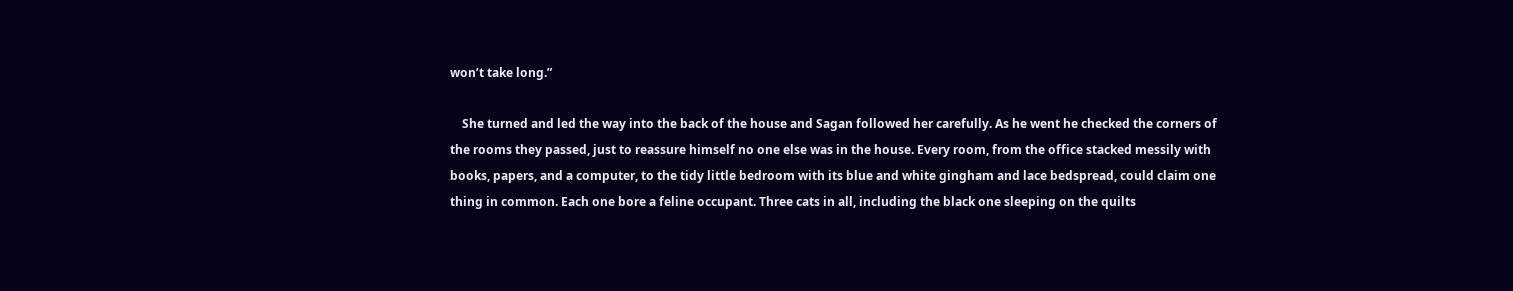won’t take long.”

    She turned and led the way into the back of the house and Sagan followed her carefully. As he went he checked the corners of the rooms they passed, just to reassure himself no one else was in the house. Every room, from the office stacked messily with books, papers, and a computer, to the tidy little bedroom with its blue and white gingham and lace bedspread, could claim one thing in common. Each one bore a feline occupant. Three cats in all, including the black one sleeping on the quilts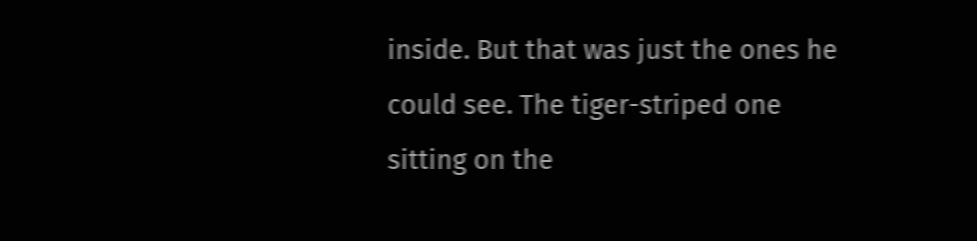inside. But that was just the ones he could see. The tiger-striped one sitting on the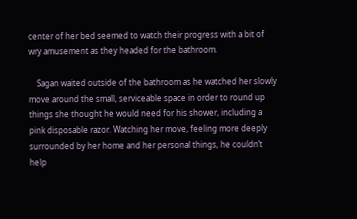center of her bed seemed to watch their progress with a bit of wry amusement as they headed for the bathroom.

    Sagan waited outside of the bathroom as he watched her slowly move around the small, serviceable space in order to round up things she thought he would need for his shower, including a pink disposable razor. Watching her move, feeling more deeply surrounded by her home and her personal things, he couldn’t help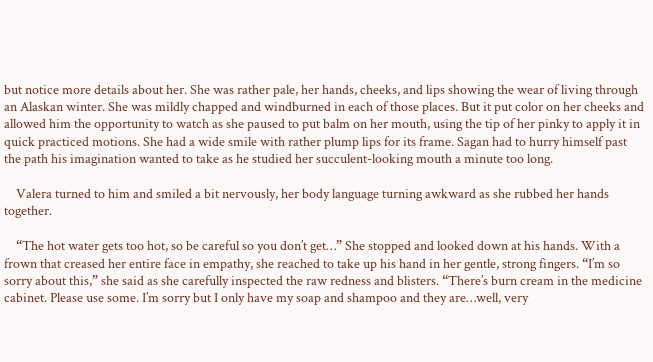but notice more details about her. She was rather pale, her hands, cheeks, and lips showing the wear of living through an Alaskan winter. She was mildly chapped and windburned in each of those places. But it put color on her cheeks and allowed him the opportunity to watch as she paused to put balm on her mouth, using the tip of her pinky to apply it in quick practiced motions. She had a wide smile with rather plump lips for its frame. Sagan had to hurry himself past the path his imagination wanted to take as he studied her succulent-looking mouth a minute too long.

    Valera turned to him and smiled a bit nervously, her body language turning awkward as she rubbed her hands together.

    “The hot water gets too hot, so be careful so you don’t get…” She stopped and looked down at his hands. With a frown that creased her entire face in empathy, she reached to take up his hand in her gentle, strong fingers. “I’m so sorry about this,” she said as she carefully inspected the raw redness and blisters. “There’s burn cream in the medicine cabinet. Please use some. I’m sorry but I only have my soap and shampoo and they are…well, very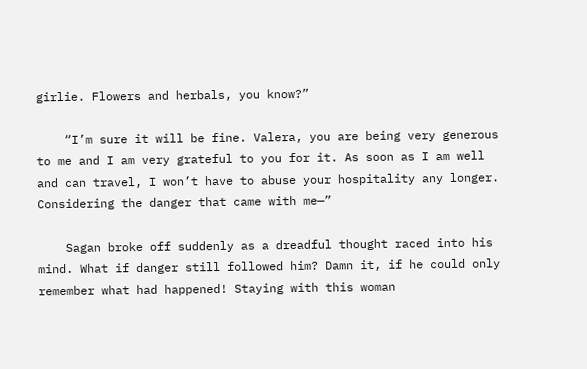girlie. Flowers and herbals, you know?”

    “I’m sure it will be fine. Valera, you are being very generous to me and I am very grateful to you for it. As soon as I am well and can travel, I won’t have to abuse your hospitality any longer. Considering the danger that came with me—”

    Sagan broke off suddenly as a dreadful thought raced into his mind. What if danger still followed him? Damn it, if he could only remember what had happened! Staying with this woman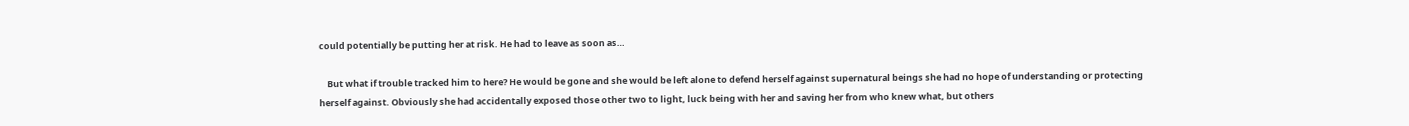could potentially be putting her at risk. He had to leave as soon as…

    But what if trouble tracked him to here? He would be gone and she would be left alone to defend herself against supernatural beings she had no hope of understanding or protecting herself against. Obviously she had accidentally exposed those other two to light, luck being with her and saving her from who knew what, but others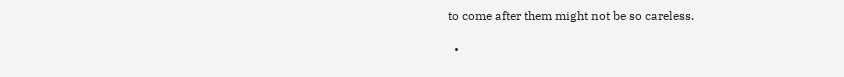to come after them might not be so careless.

  •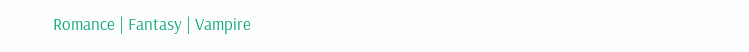Romance | Fantasy | Vampire